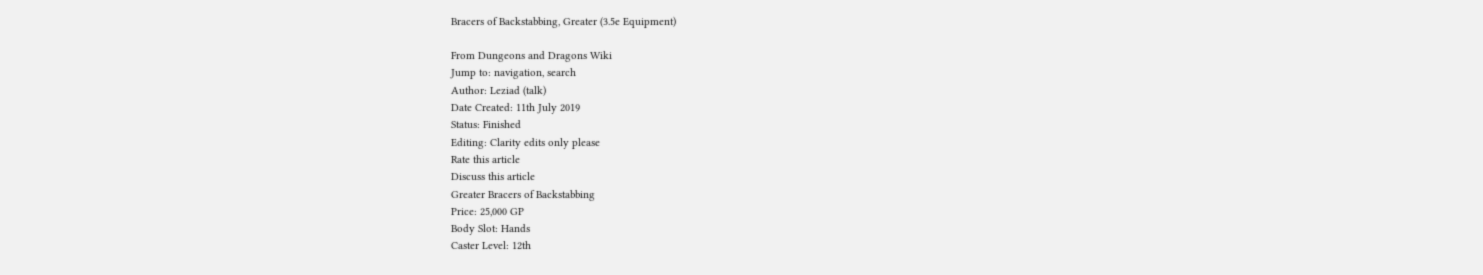Bracers of Backstabbing, Greater (3.5e Equipment)

From Dungeons and Dragons Wiki
Jump to: navigation, search
Author: Leziad (talk)
Date Created: 11th July 2019
Status: Finished
Editing: Clarity edits only please
Rate this article
Discuss this article
Greater Bracers of Backstabbing
Price: 25,000 GP
Body Slot: Hands
Caster Level: 12th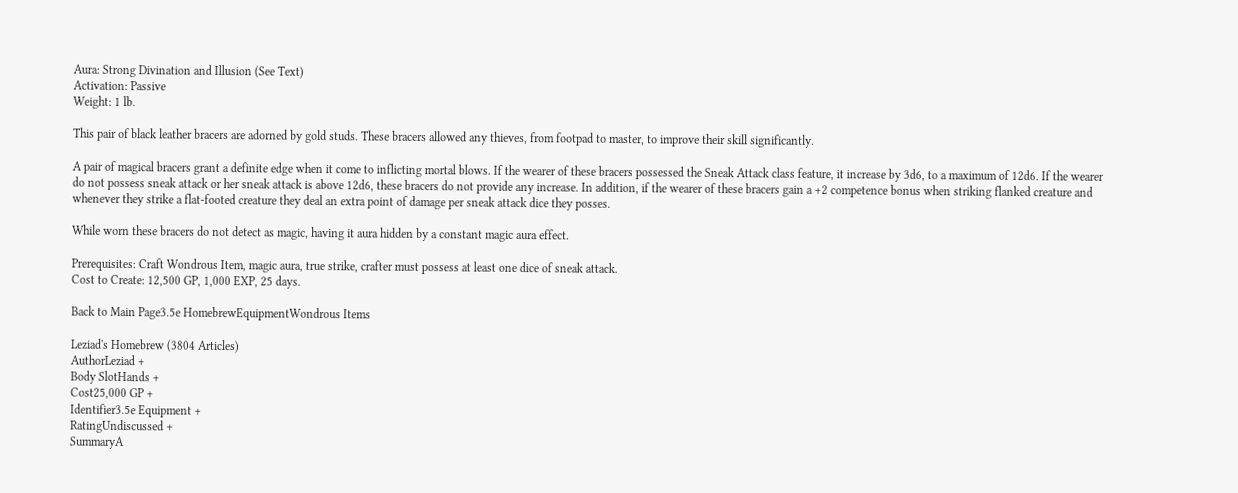Aura: Strong Divination and Illusion (See Text)
Activation: Passive
Weight: 1 lb.

This pair of black leather bracers are adorned by gold studs. These bracers allowed any thieves, from footpad to master, to improve their skill significantly.

A pair of magical bracers grant a definite edge when it come to inflicting mortal blows. If the wearer of these bracers possessed the Sneak Attack class feature, it increase by 3d6, to a maximum of 12d6. If the wearer do not possess sneak attack or her sneak attack is above 12d6, these bracers do not provide any increase. In addition, if the wearer of these bracers gain a +2 competence bonus when striking flanked creature and whenever they strike a flat-footed creature they deal an extra point of damage per sneak attack dice they posses.

While worn these bracers do not detect as magic, having it aura hidden by a constant magic aura effect.

Prerequisites: Craft Wondrous Item, magic aura, true strike, crafter must possess at least one dice of sneak attack.
Cost to Create: 12,500 GP, 1,000 EXP, 25 days.

Back to Main Page3.5e HomebrewEquipmentWondrous Items

Leziad's Homebrew (3804 Articles)
AuthorLeziad +
Body SlotHands +
Cost25,000 GP +
Identifier3.5e Equipment +
RatingUndiscussed +
SummaryA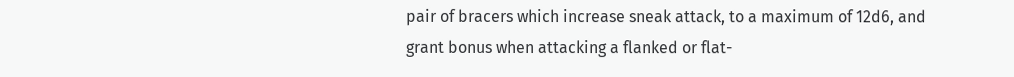pair of bracers which increase sneak attack, to a maximum of 12d6, and grant bonus when attacking a flanked or flat-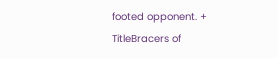footed opponent. +
TitleBracers of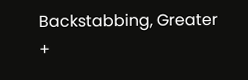Backstabbing, Greater +